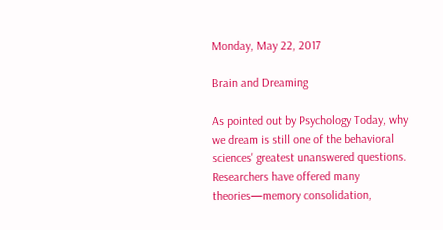Monday, May 22, 2017

Brain and Dreaming

As pointed out by Psychology Today, why we dream is still one of the behavioral sciences' greatest unanswered questions. Researchers have offered many theories—memory consolidation,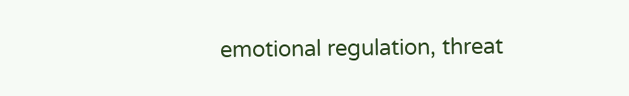emotional regulation, threat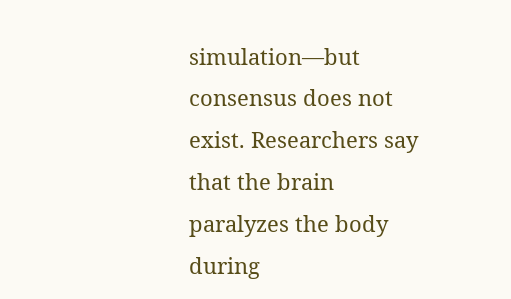simulation—but consensus does not exist. Researchers say that the brain paralyzes the body during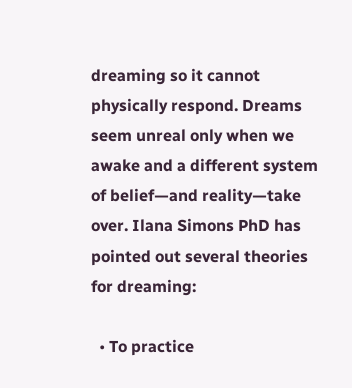dreaming so it cannot physically respond. Dreams seem unreal only when we awake and a different system of belief—and reality—take over. Ilana Simons PhD has pointed out several theories for dreaming:

  • To practice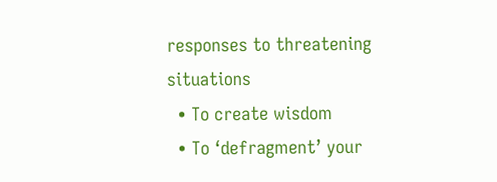responses to threatening situations
  • To create wisdom
  • To ‘defragment’ your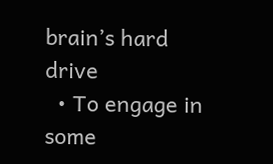brain’s hard drive
  • To engage in some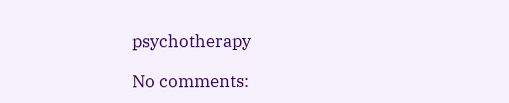psychotherapy

No comments: